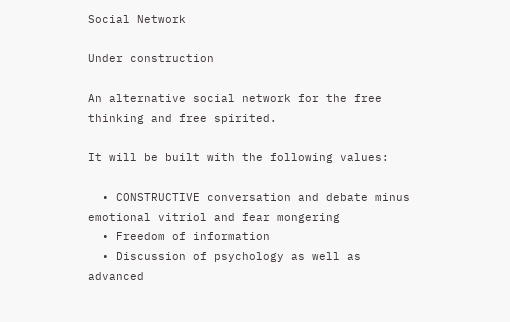Social Network

Under construction

An alternative social network for the free thinking and free spirited.

It will be built with the following values:

  • CONSTRUCTIVE conversation and debate minus emotional vitriol and fear mongering
  • Freedom of information
  • Discussion of psychology as well as advanced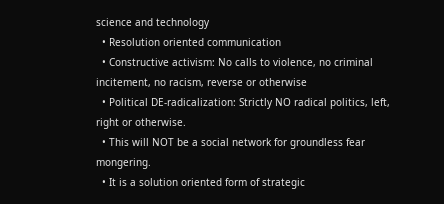science and technology
  • Resolution oriented communication
  • Constructive activism: No calls to violence, no criminal incitement, no racism, reverse or otherwise
  • Political DE-radicalization: Strictly NO radical politics, left, right or otherwise.
  • This will NOT be a social network for groundless fear mongering.
  • It is a solution oriented form of strategic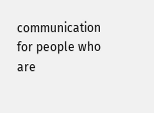communication for people who are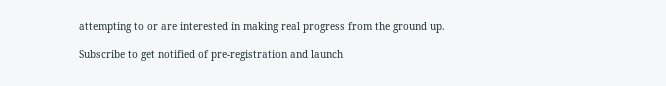attempting to or are interested in making real progress from the ground up.

Subscribe to get notified of pre-registration and launch